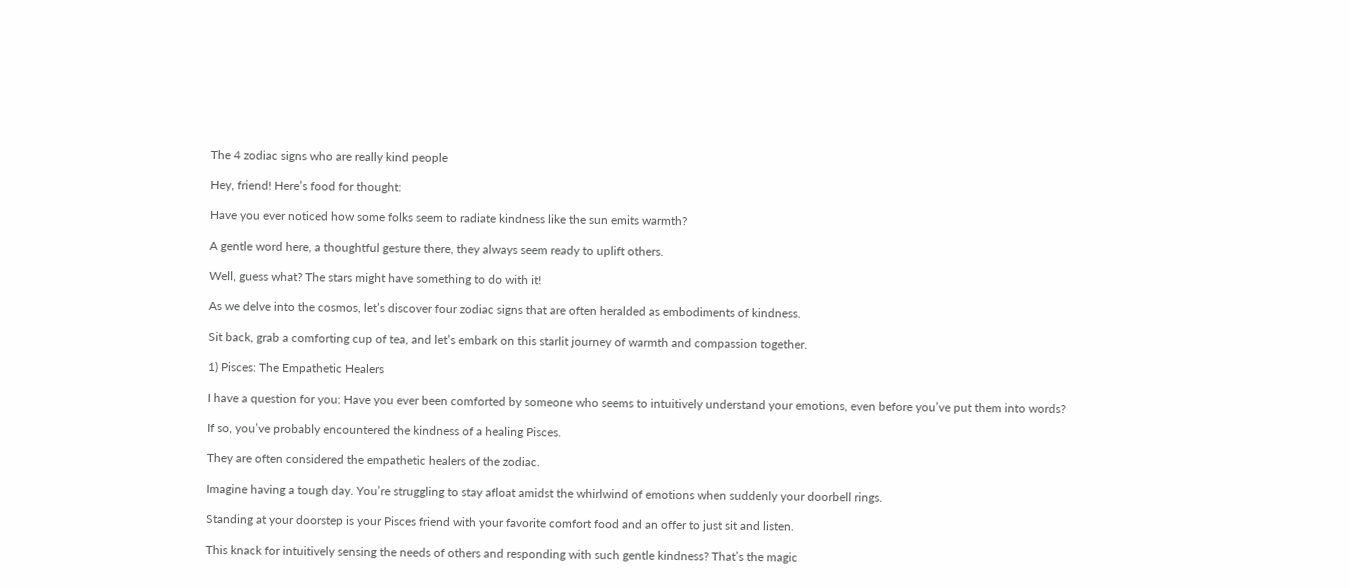The 4 zodiac signs who are really kind people

Hey, friend! Here’s food for thought:

Have you ever noticed how some folks seem to radiate kindness like the sun emits warmth?

A gentle word here, a thoughtful gesture there, they always seem ready to uplift others.

Well, guess what? The stars might have something to do with it!

As we delve into the cosmos, let’s discover four zodiac signs that are often heralded as embodiments of kindness.

Sit back, grab a comforting cup of tea, and let’s embark on this starlit journey of warmth and compassion together.

1) Pisces: The Empathetic Healers

I have a question for you: Have you ever been comforted by someone who seems to intuitively understand your emotions, even before you’ve put them into words?

If so, you’ve probably encountered the kindness of a healing Pisces.

They are often considered the empathetic healers of the zodiac.

Imagine having a tough day. You’re struggling to stay afloat amidst the whirlwind of emotions when suddenly your doorbell rings.

Standing at your doorstep is your Pisces friend with your favorite comfort food and an offer to just sit and listen.

This knack for intuitively sensing the needs of others and responding with such gentle kindness? That’s the magic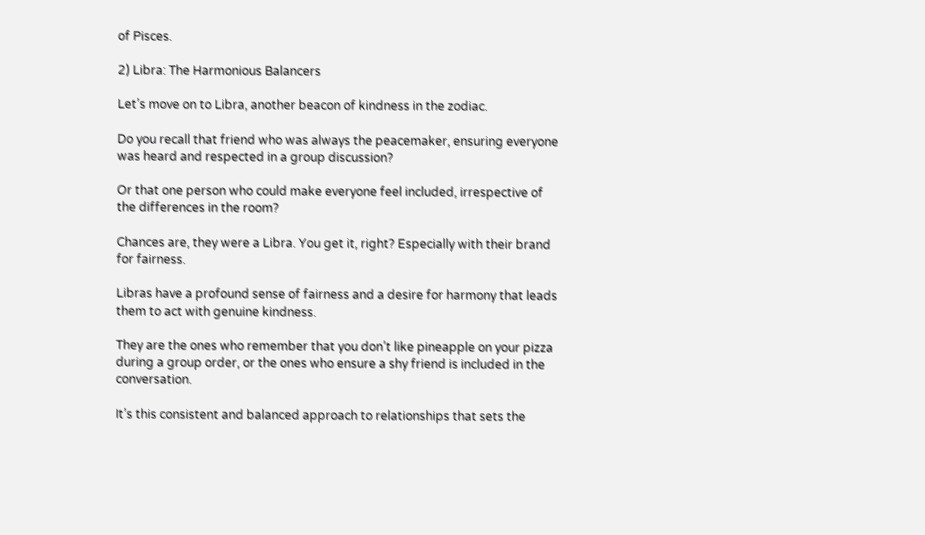of Pisces.

2) Libra: The Harmonious Balancers

Let’s move on to Libra, another beacon of kindness in the zodiac.

Do you recall that friend who was always the peacemaker, ensuring everyone was heard and respected in a group discussion?

Or that one person who could make everyone feel included, irrespective of the differences in the room?

Chances are, they were a Libra. You get it, right? Especially with their brand for fairness.

Libras have a profound sense of fairness and a desire for harmony that leads them to act with genuine kindness.

They are the ones who remember that you don’t like pineapple on your pizza during a group order, or the ones who ensure a shy friend is included in the conversation.

It’s this consistent and balanced approach to relationships that sets the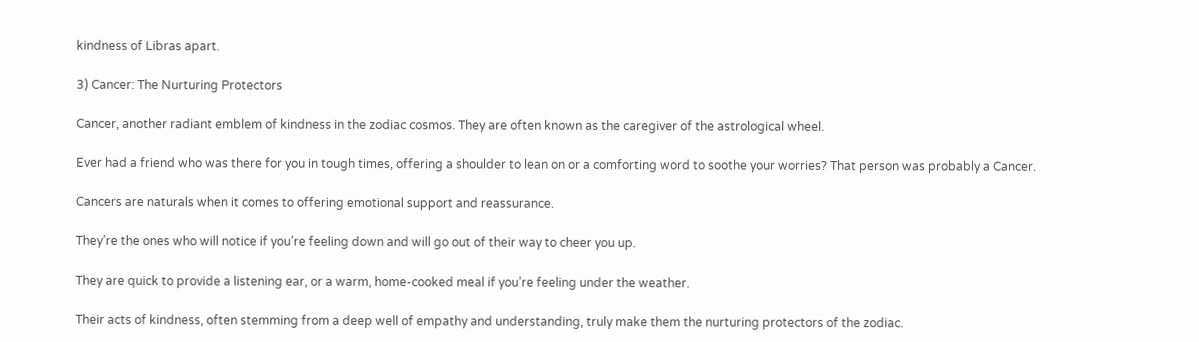kindness of Libras apart.

3) Cancer: The Nurturing Protectors

Cancer, another radiant emblem of kindness in the zodiac cosmos. They are often known as the caregiver of the astrological wheel.

Ever had a friend who was there for you in tough times, offering a shoulder to lean on or a comforting word to soothe your worries? That person was probably a Cancer.

Cancers are naturals when it comes to offering emotional support and reassurance.

They’re the ones who will notice if you’re feeling down and will go out of their way to cheer you up.

They are quick to provide a listening ear, or a warm, home-cooked meal if you’re feeling under the weather.

Their acts of kindness, often stemming from a deep well of empathy and understanding, truly make them the nurturing protectors of the zodiac.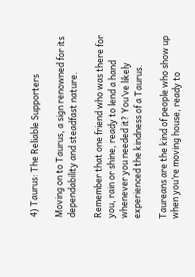4) Taurus: The Reliable Supporters

Moving on to Taurus, a sign renowned for its dependability and steadfast nature.

Remember that one friend who was there for you, rain or shine, ready to lend a hand whenever you needed it? You’ve likely experienced the kindness of a Taurus.

Taureans are the kind of people who show up when you’re moving house, ready to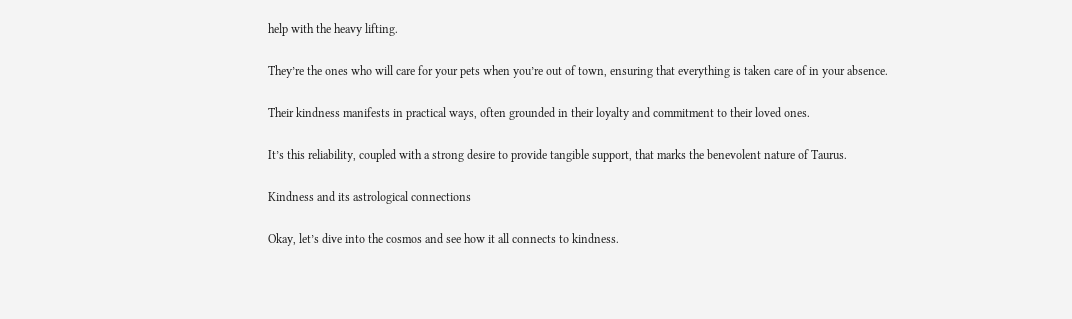help with the heavy lifting.

They’re the ones who will care for your pets when you’re out of town, ensuring that everything is taken care of in your absence.

Their kindness manifests in practical ways, often grounded in their loyalty and commitment to their loved ones.

It’s this reliability, coupled with a strong desire to provide tangible support, that marks the benevolent nature of Taurus.

Kindness and its astrological connections

Okay, let’s dive into the cosmos and see how it all connects to kindness.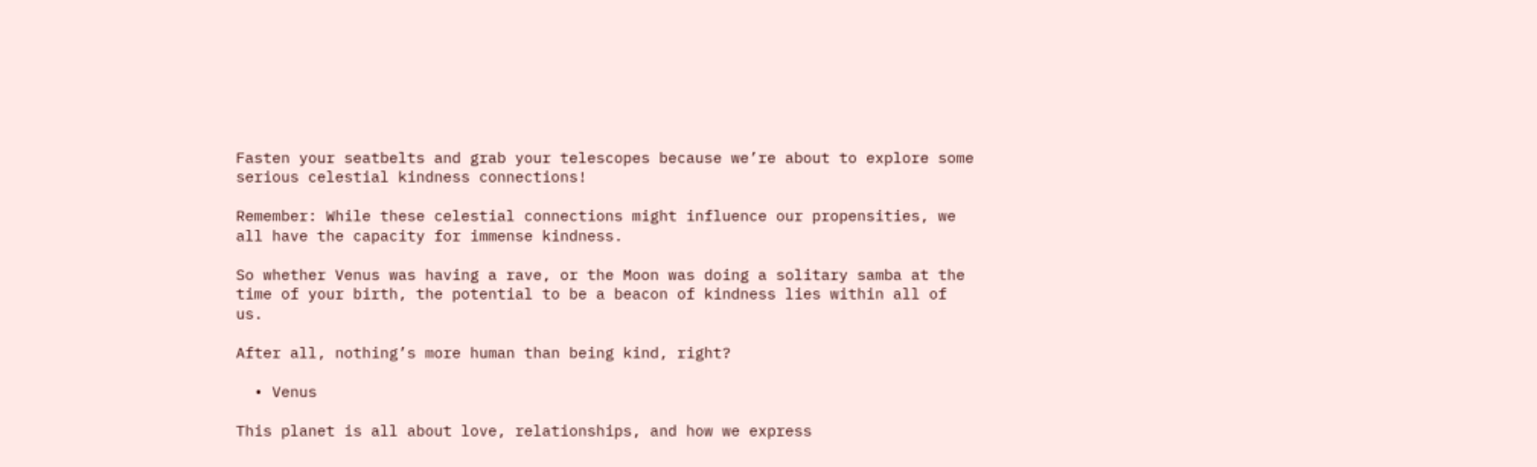Fasten your seatbelts and grab your telescopes because we’re about to explore some serious celestial kindness connections!

Remember: While these celestial connections might influence our propensities, we all have the capacity for immense kindness.

So whether Venus was having a rave, or the Moon was doing a solitary samba at the time of your birth, the potential to be a beacon of kindness lies within all of us.

After all, nothing’s more human than being kind, right?

  • Venus

This planet is all about love, relationships, and how we express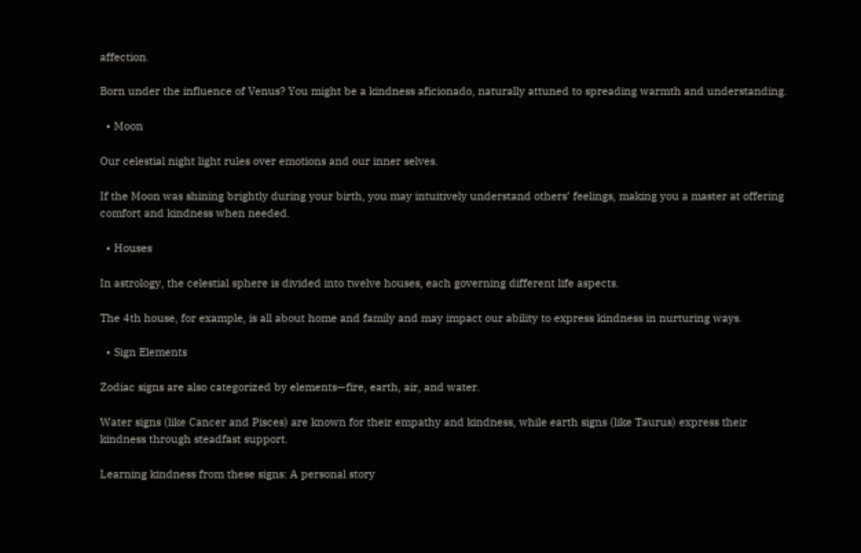affection.

Born under the influence of Venus? You might be a kindness aficionado, naturally attuned to spreading warmth and understanding.

  • Moon

Our celestial night light rules over emotions and our inner selves.

If the Moon was shining brightly during your birth, you may intuitively understand others’ feelings, making you a master at offering comfort and kindness when needed.

  • Houses

In astrology, the celestial sphere is divided into twelve houses, each governing different life aspects.

The 4th house, for example, is all about home and family and may impact our ability to express kindness in nurturing ways.

  • Sign Elements

Zodiac signs are also categorized by elements—fire, earth, air, and water.

Water signs (like Cancer and Pisces) are known for their empathy and kindness, while earth signs (like Taurus) express their kindness through steadfast support.

Learning kindness from these signs: A personal story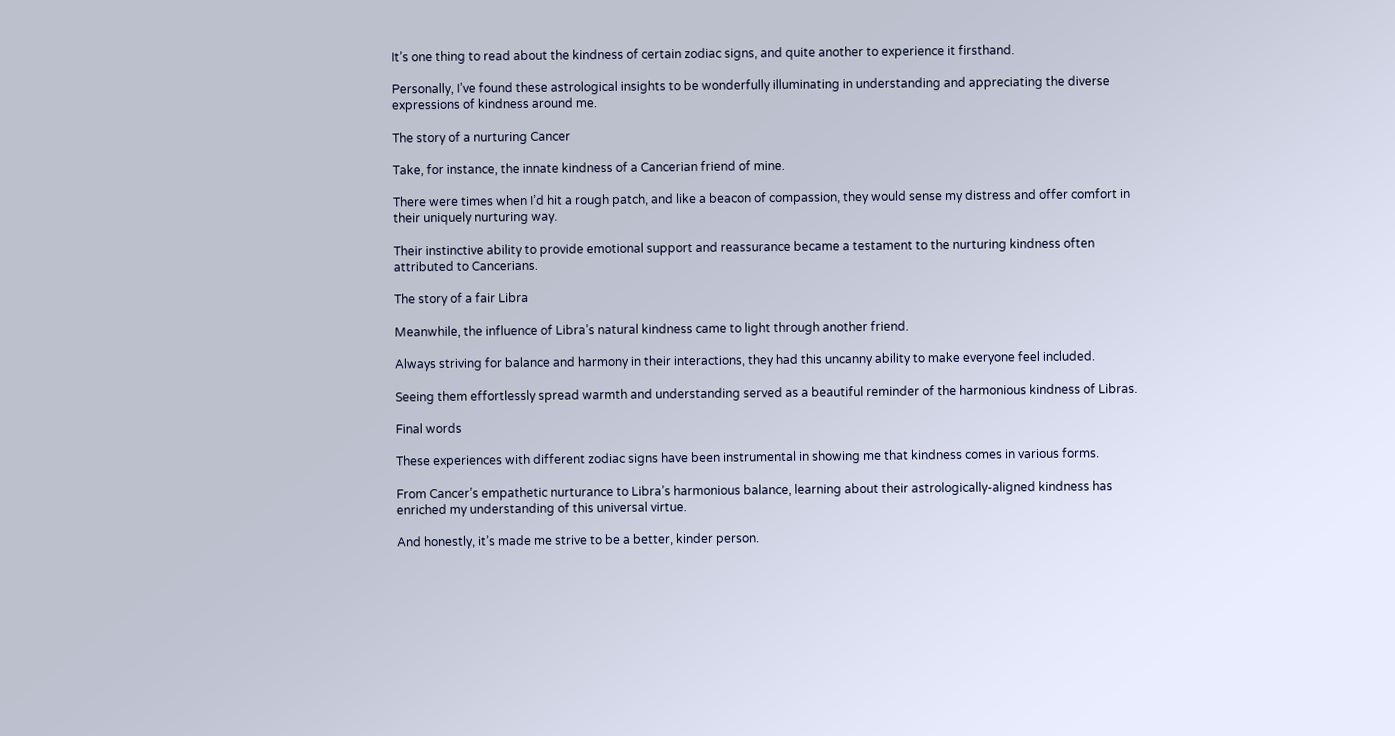It’s one thing to read about the kindness of certain zodiac signs, and quite another to experience it firsthand.

Personally, I’ve found these astrological insights to be wonderfully illuminating in understanding and appreciating the diverse expressions of kindness around me.

The story of a nurturing Cancer

Take, for instance, the innate kindness of a Cancerian friend of mine.

There were times when I’d hit a rough patch, and like a beacon of compassion, they would sense my distress and offer comfort in their uniquely nurturing way.

Their instinctive ability to provide emotional support and reassurance became a testament to the nurturing kindness often attributed to Cancerians.

The story of a fair Libra

Meanwhile, the influence of Libra’s natural kindness came to light through another friend.

Always striving for balance and harmony in their interactions, they had this uncanny ability to make everyone feel included.

Seeing them effortlessly spread warmth and understanding served as a beautiful reminder of the harmonious kindness of Libras.

Final words

These experiences with different zodiac signs have been instrumental in showing me that kindness comes in various forms.

From Cancer’s empathetic nurturance to Libra’s harmonious balance, learning about their astrologically-aligned kindness has enriched my understanding of this universal virtue.

And honestly, it’s made me strive to be a better, kinder person.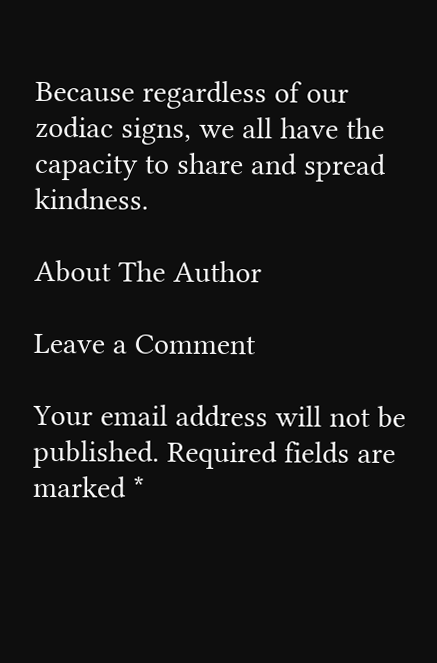Because regardless of our zodiac signs, we all have the capacity to share and spread kindness.

About The Author

Leave a Comment

Your email address will not be published. Required fields are marked *